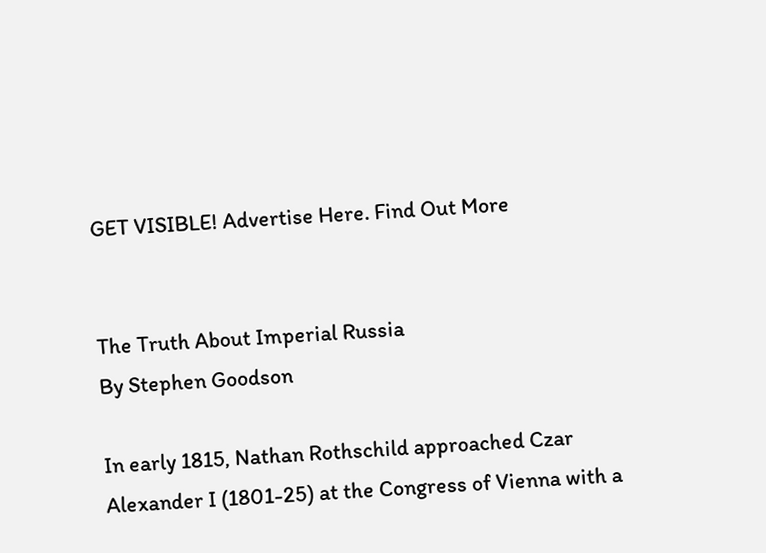GET VISIBLE! Advertise Here. Find Out More


The Truth About Imperial Russia
By Stephen Goodson

In early 1815, Nathan Rothschild approached Czar Alexander I (1801-25) at the Congress of Vienna with a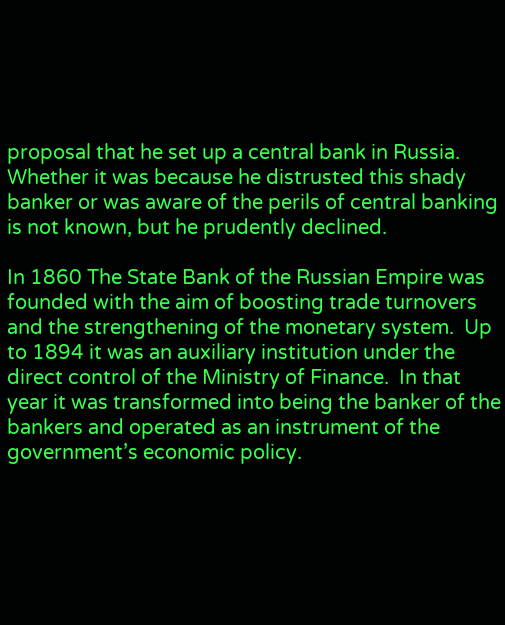proposal that he set up a central bank in Russia.  Whether it was because he distrusted this shady banker or was aware of the perils of central banking is not known, but he prudently declined.

In 1860 The State Bank of the Russian Empire was founded with the aim of boosting trade turnovers and the strengthening of the monetary system.  Up to 1894 it was an auxiliary institution under the direct control of the Ministry of Finance.  In that year it was transformed into being the banker of the bankers and operated as an instrument of the government’s economic policy.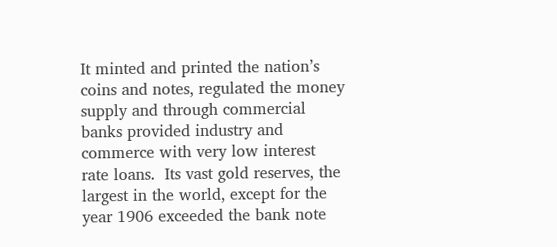It minted and printed the nation’s coins and notes, regulated the money supply and through commercial banks provided industry and commerce with very low interest rate loans.  Its vast gold reserves, the largest in the world, except for the year 1906 exceeded the bank note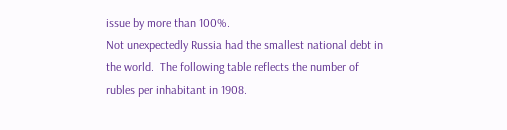issue by more than 100%.
Not unexpectedly Russia had the smallest national debt in the world.  The following table reflects the number of rubles per inhabitant in 1908.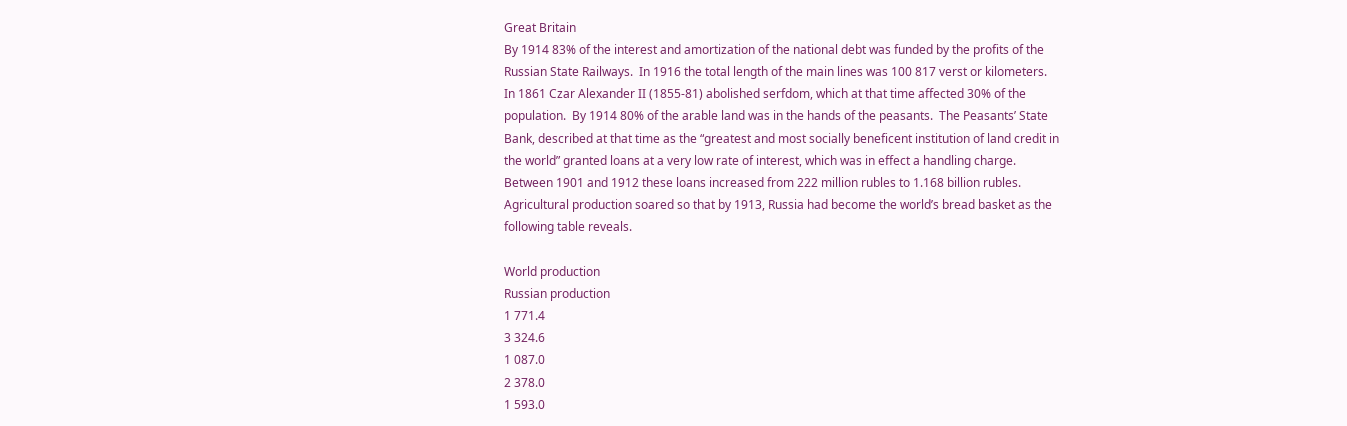Great Britain
By 1914 83% of the interest and amortization of the national debt was funded by the profits of the Russian State Railways.  In 1916 the total length of the main lines was 100 817 verst or kilometers.
In 1861 Czar Alexander II (1855-81) abolished serfdom, which at that time affected 30% of the population.  By 1914 80% of the arable land was in the hands of the peasants.  The Peasants’ State Bank, described at that time as the “greatest and most socially beneficent institution of land credit in the world” granted loans at a very low rate of interest, which was in effect a handling charge.   Between 1901 and 1912 these loans increased from 222 million rubles to 1.168 billion rubles.
Agricultural production soared so that by 1913, Russia had become the world’s bread basket as the following table reveals.

World production
Russian production
1 771.4
3 324.6
1 087.0
2 378.0
1 593.0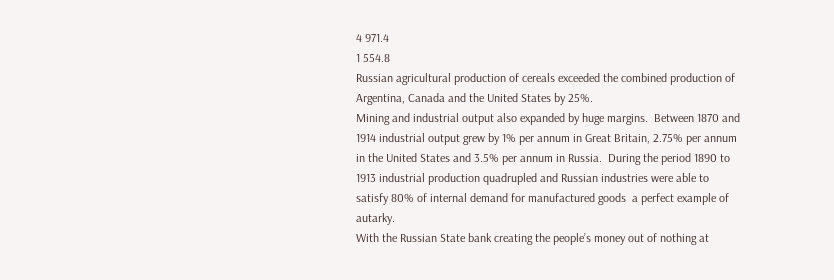4 971.4
1 554.8
Russian agricultural production of cereals exceeded the combined production of Argentina, Canada and the United States by 25%.
Mining and industrial output also expanded by huge margins.  Between 1870 and 1914 industrial output grew by 1% per annum in Great Britain, 2.75% per annum in the United States and 3.5% per annum in Russia.  During the period 1890 to 1913 industrial production quadrupled and Russian industries were able to satisfy 80% of internal demand for manufactured goods  a perfect example of autarky.
With the Russian State bank creating the people’s money out of nothing at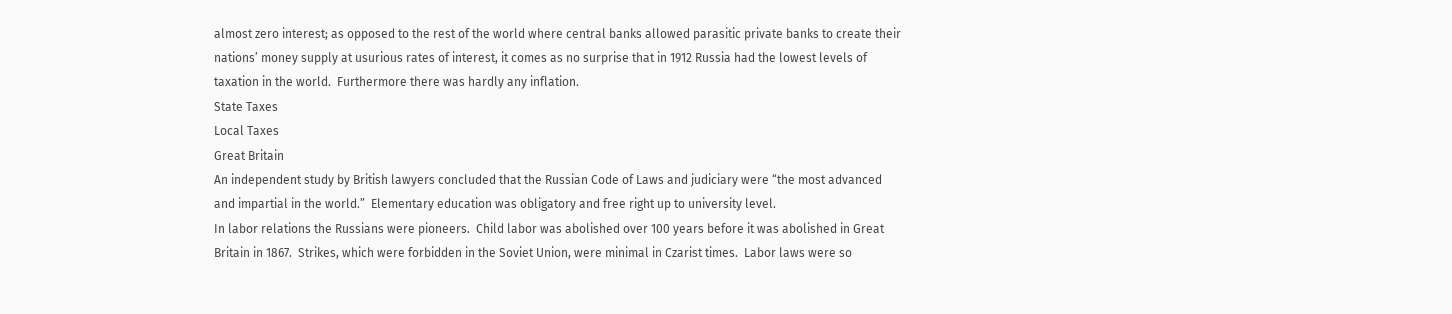almost zero interest; as opposed to the rest of the world where central banks allowed parasitic private banks to create their nations’ money supply at usurious rates of interest, it comes as no surprise that in 1912 Russia had the lowest levels of taxation in the world.  Furthermore there was hardly any inflation.
State Taxes
Local Taxes
Great Britain
An independent study by British lawyers concluded that the Russian Code of Laws and judiciary were “the most advanced and impartial in the world.”  Elementary education was obligatory and free right up to university level.
In labor relations the Russians were pioneers.  Child labor was abolished over 100 years before it was abolished in Great Britain in 1867.  Strikes, which were forbidden in the Soviet Union, were minimal in Czarist times.  Labor laws were so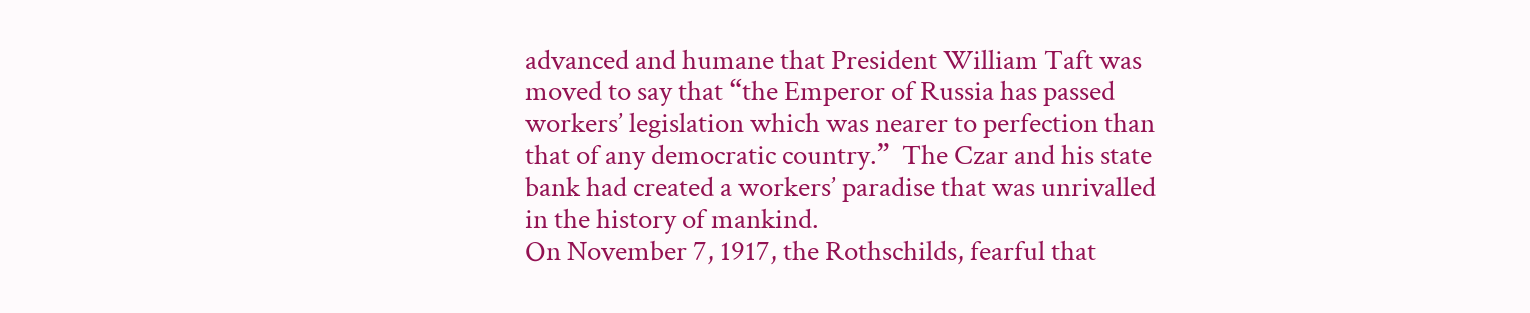advanced and humane that President William Taft was moved to say that “the Emperor of Russia has passed workers’ legislation which was nearer to perfection than that of any democratic country.”  The Czar and his state bank had created a workers’ paradise that was unrivalled in the history of mankind.
On November 7, 1917, the Rothschilds, fearful that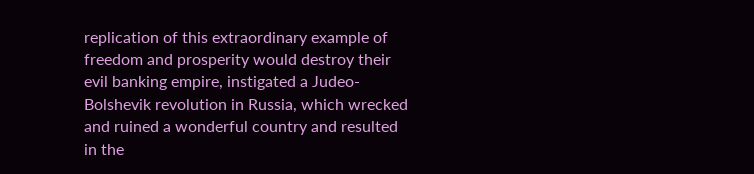replication of this extraordinary example of freedom and prosperity would destroy their evil banking empire, instigated a Judeo-Bolshevik revolution in Russia, which wrecked and ruined a wonderful country and resulted in the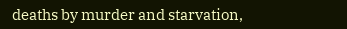deaths by murder and starvation,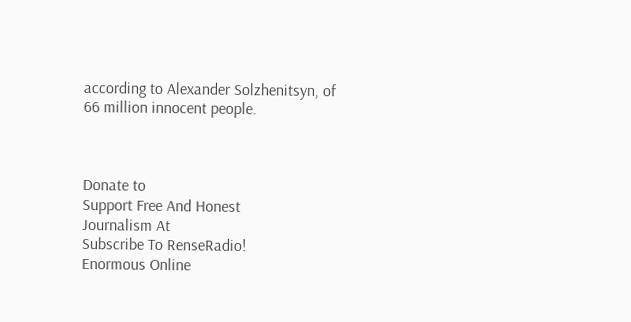according to Alexander Solzhenitsyn, of 66 million innocent people.



Donate to
Support Free And Honest
Journalism At
Subscribe To RenseRadio!
Enormous Online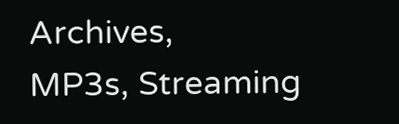Archives,
MP3s, Streaming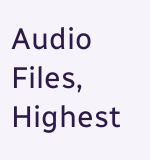Audio Files,
Highest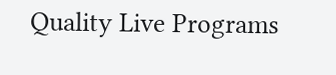Quality Live Programs